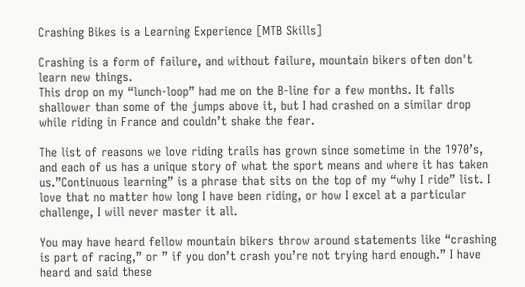Crashing Bikes is a Learning Experience [MTB Skills]

Crashing is a form of failure, and without failure, mountain bikers often don't learn new things.
This drop on my “lunch-loop” had me on the B-line for a few months. It falls shallower than some of the jumps above it, but I had crashed on a similar drop while riding in France and couldn’t shake the fear.

The list of reasons we love riding trails has grown since sometime in the 1970’s, and each of us has a unique story of what the sport means and where it has taken us.”Continuous learning” is a phrase that sits on the top of my “why I ride” list. I love that no matter how long I have been riding, or how I excel at a particular challenge, I will never master it all.

You may have heard fellow mountain bikers throw around statements like “crashing is part of racing,” or ” if you don’t crash you’re not trying hard enough.” I have heard and said these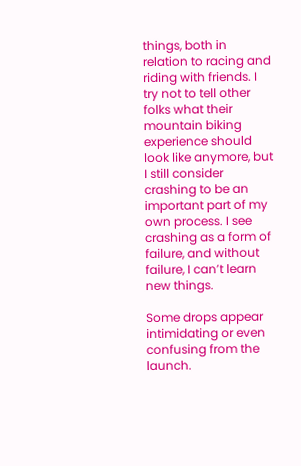things, both in relation to racing and riding with friends. I try not to tell other folks what their mountain biking experience should look like anymore, but I still consider crashing to be an important part of my own process. I see crashing as a form of failure, and without failure, I can’t learn new things.

Some drops appear intimidating or even confusing from the launch.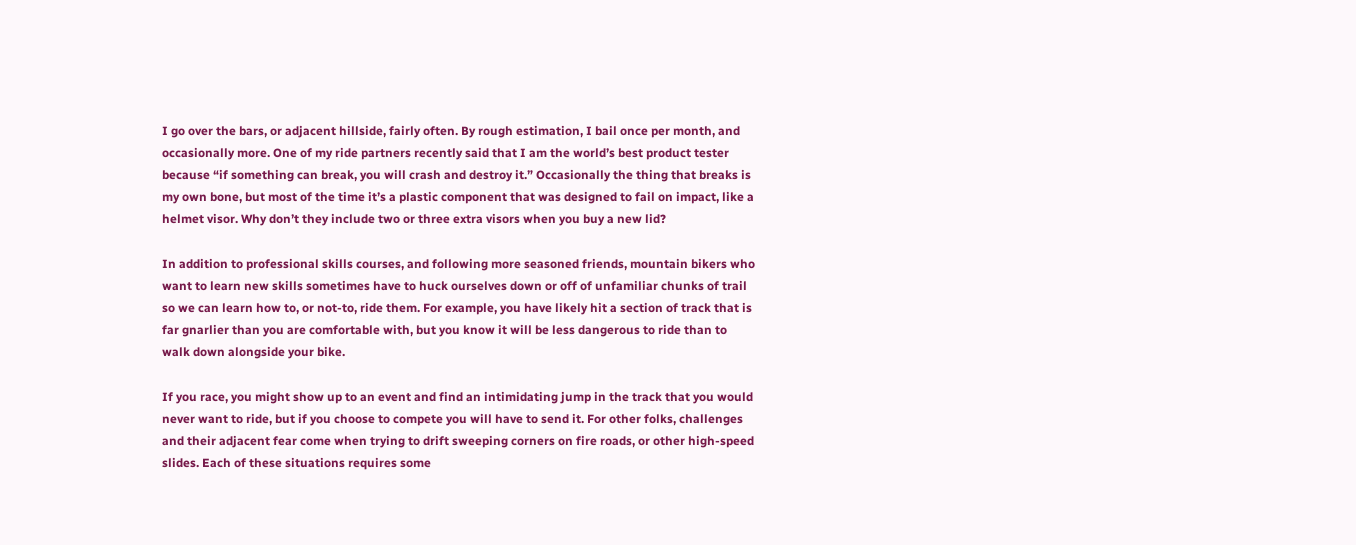I go over the bars, or adjacent hillside, fairly often. By rough estimation, I bail once per month, and occasionally more. One of my ride partners recently said that I am the world’s best product tester because “if something can break, you will crash and destroy it.” Occasionally the thing that breaks is my own bone, but most of the time it’s a plastic component that was designed to fail on impact, like a helmet visor. Why don’t they include two or three extra visors when you buy a new lid?

In addition to professional skills courses, and following more seasoned friends, mountain bikers who want to learn new skills sometimes have to huck ourselves down or off of unfamiliar chunks of trail so we can learn how to, or not-to, ride them. For example, you have likely hit a section of track that is far gnarlier than you are comfortable with, but you know it will be less dangerous to ride than to walk down alongside your bike.

If you race, you might show up to an event and find an intimidating jump in the track that you would never want to ride, but if you choose to compete you will have to send it. For other folks, challenges and their adjacent fear come when trying to drift sweeping corners on fire roads, or other high-speed slides. Each of these situations requires some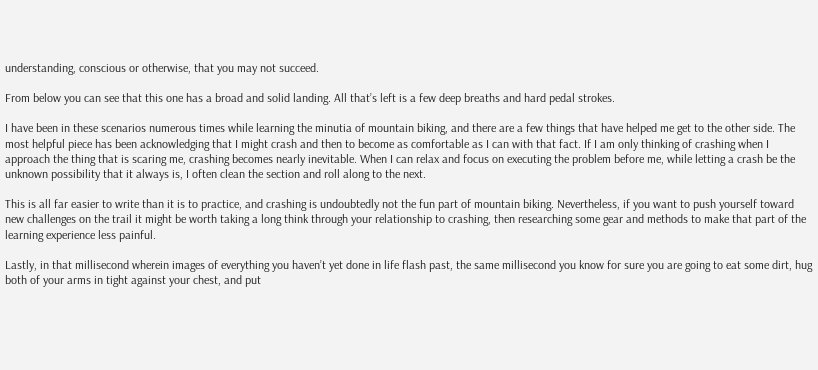understanding, conscious or otherwise, that you may not succeed.

From below you can see that this one has a broad and solid landing. All that’s left is a few deep breaths and hard pedal strokes.

I have been in these scenarios numerous times while learning the minutia of mountain biking, and there are a few things that have helped me get to the other side. The most helpful piece has been acknowledging that I might crash and then to become as comfortable as I can with that fact. If I am only thinking of crashing when I approach the thing that is scaring me, crashing becomes nearly inevitable. When I can relax and focus on executing the problem before me, while letting a crash be the unknown possibility that it always is, I often clean the section and roll along to the next.

This is all far easier to write than it is to practice, and crashing is undoubtedly not the fun part of mountain biking. Nevertheless, if you want to push yourself toward new challenges on the trail it might be worth taking a long think through your relationship to crashing, then researching some gear and methods to make that part of the learning experience less painful.

Lastly, in that millisecond wherein images of everything you haven’t yet done in life flash past, the same millisecond you know for sure you are going to eat some dirt, hug both of your arms in tight against your chest, and put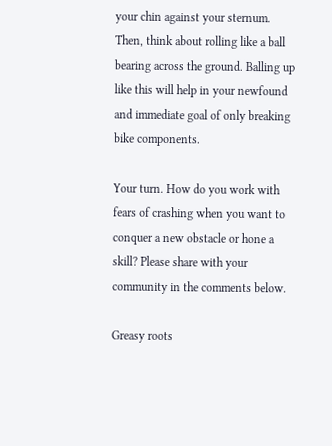your chin against your sternum. Then, think about rolling like a ball bearing across the ground. Balling up like this will help in your newfound and immediate goal of only breaking bike components.

Your turn. How do you work with fears of crashing when you want to conquer a new obstacle or hone a skill? Please share with your community in the comments below.

Greasy roots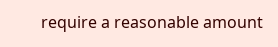require a reasonable amount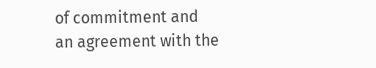of commitment and an agreement with the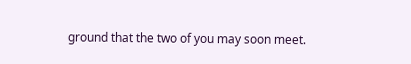ground that the two of you may soon meet.